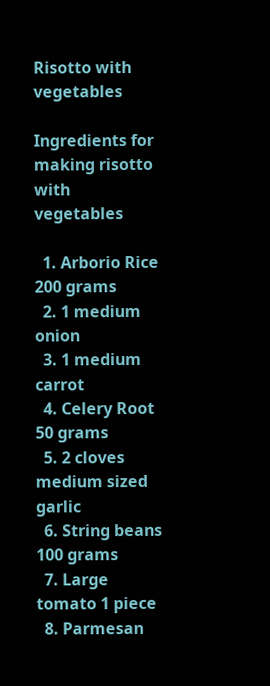Risotto with vegetables

Ingredients for making risotto with vegetables

  1. Arborio Rice 200 grams
  2. 1 medium onion
  3. 1 medium carrot
  4. Celery Root 50 grams
  5. 2 cloves medium sized garlic
  6. String beans 100 grams
  7. Large tomato 1 piece
  8. Parmesan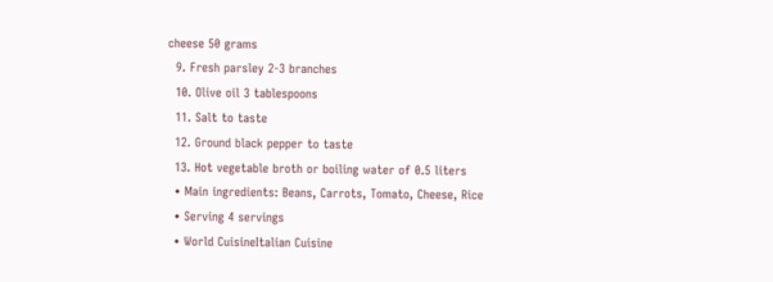cheese 50 grams
  9. Fresh parsley 2-3 branches
  10. Olive oil 3 tablespoons
  11. Salt to taste
  12. Ground black pepper to taste
  13. Hot vegetable broth or boiling water of 0.5 liters
  • Main ingredients: Beans, Carrots, Tomato, Cheese, Rice
  • Serving 4 servings
  • World CuisineItalian Cuisine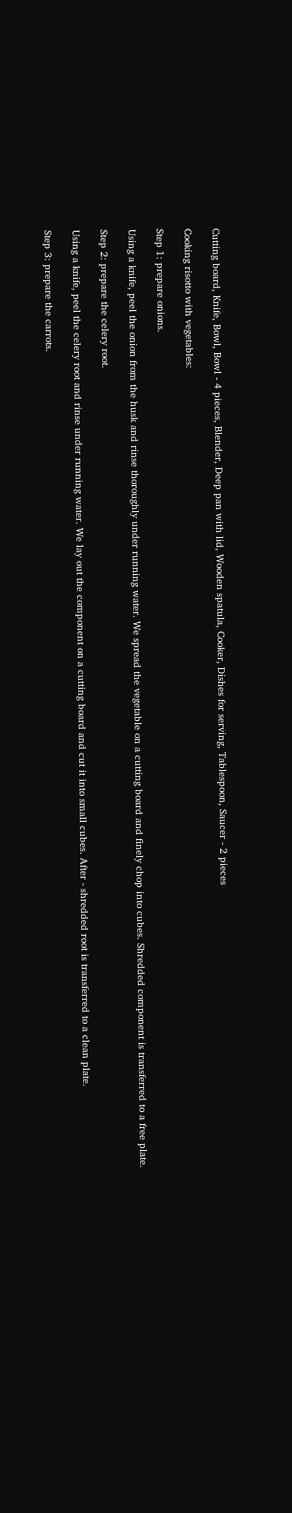Cutting board, Knife, Bowl, Bowl - 4 pieces, Blender, Deep pan with lid, Wooden spatula, Cooker, Dishes for serving, Tablespoon, Saucer - 2 pieces

Cooking risotto with vegetables:

Step 1: prepare onions.

Using a knife, peel the onion from the husk and rinse thoroughly under running water. We spread the vegetable on a cutting board and finely chop into cubes. Shredded component is transferred to a free plate.

Step 2: prepare the celery root.

Using a knife, peel the celery root and rinse under running water. We lay out the component on a cutting board and cut it into small cubes. After - shredded root is transferred to a clean plate.

Step 3: prepare the carrots.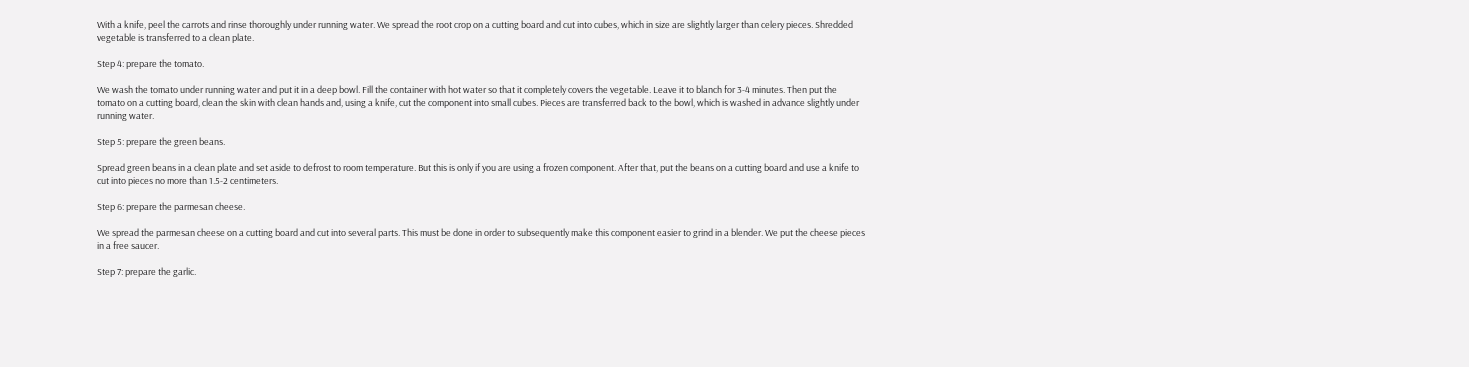With a knife, peel the carrots and rinse thoroughly under running water. We spread the root crop on a cutting board and cut into cubes, which in size are slightly larger than celery pieces. Shredded vegetable is transferred to a clean plate.

Step 4: prepare the tomato.

We wash the tomato under running water and put it in a deep bowl. Fill the container with hot water so that it completely covers the vegetable. Leave it to blanch for 3-4 minutes. Then put the tomato on a cutting board, clean the skin with clean hands and, using a knife, cut the component into small cubes. Pieces are transferred back to the bowl, which is washed in advance slightly under running water.

Step 5: prepare the green beans.

Spread green beans in a clean plate and set aside to defrost to room temperature. But this is only if you are using a frozen component. After that, put the beans on a cutting board and use a knife to cut into pieces no more than 1.5-2 centimeters.

Step 6: prepare the parmesan cheese.

We spread the parmesan cheese on a cutting board and cut into several parts. This must be done in order to subsequently make this component easier to grind in a blender. We put the cheese pieces in a free saucer.

Step 7: prepare the garlic.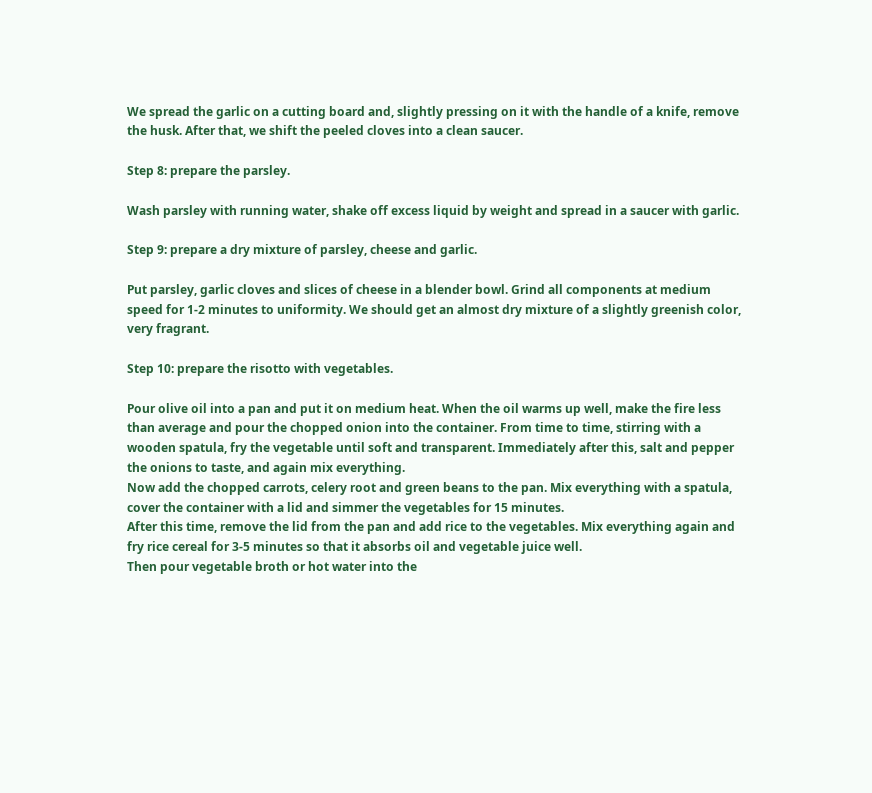We spread the garlic on a cutting board and, slightly pressing on it with the handle of a knife, remove the husk. After that, we shift the peeled cloves into a clean saucer.

Step 8: prepare the parsley.

Wash parsley with running water, shake off excess liquid by weight and spread in a saucer with garlic.

Step 9: prepare a dry mixture of parsley, cheese and garlic.

Put parsley, garlic cloves and slices of cheese in a blender bowl. Grind all components at medium speed for 1-2 minutes to uniformity. We should get an almost dry mixture of a slightly greenish color, very fragrant.

Step 10: prepare the risotto with vegetables.

Pour olive oil into a pan and put it on medium heat. When the oil warms up well, make the fire less than average and pour the chopped onion into the container. From time to time, stirring with a wooden spatula, fry the vegetable until soft and transparent. Immediately after this, salt and pepper the onions to taste, and again mix everything.
Now add the chopped carrots, celery root and green beans to the pan. Mix everything with a spatula, cover the container with a lid and simmer the vegetables for 15 minutes.
After this time, remove the lid from the pan and add rice to the vegetables. Mix everything again and fry rice cereal for 3-5 minutes so that it absorbs oil and vegetable juice well.
Then pour vegetable broth or hot water into the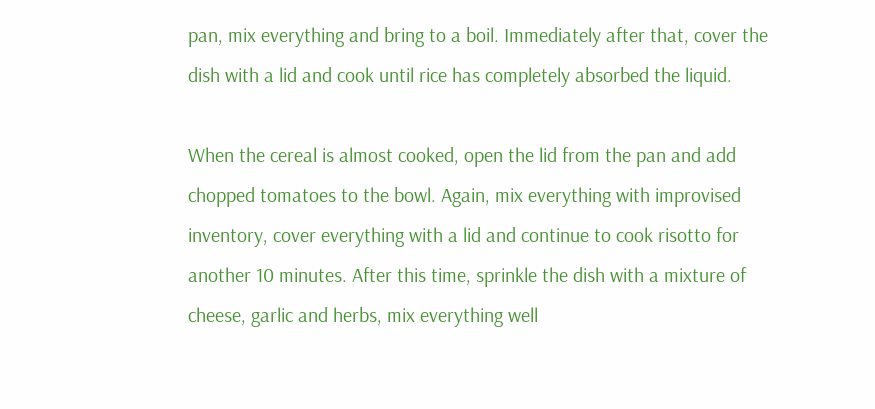pan, mix everything and bring to a boil. Immediately after that, cover the dish with a lid and cook until rice has completely absorbed the liquid.

When the cereal is almost cooked, open the lid from the pan and add chopped tomatoes to the bowl. Again, mix everything with improvised inventory, cover everything with a lid and continue to cook risotto for another 10 minutes. After this time, sprinkle the dish with a mixture of cheese, garlic and herbs, mix everything well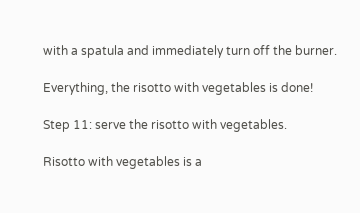with a spatula and immediately turn off the burner.

Everything, the risotto with vegetables is done!

Step 11: serve the risotto with vegetables.

Risotto with vegetables is a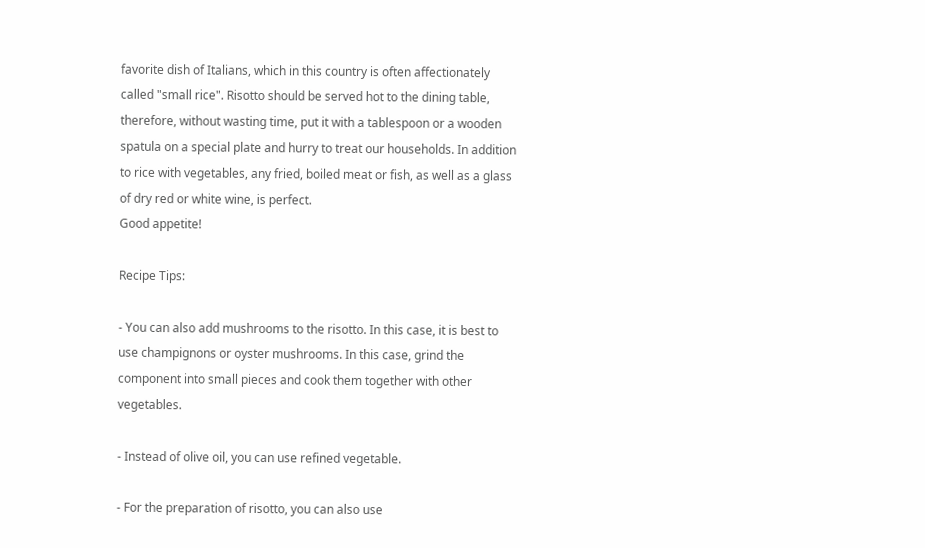favorite dish of Italians, which in this country is often affectionately called "small rice". Risotto should be served hot to the dining table, therefore, without wasting time, put it with a tablespoon or a wooden spatula on a special plate and hurry to treat our households. In addition to rice with vegetables, any fried, boiled meat or fish, as well as a glass of dry red or white wine, is perfect.
Good appetite!

Recipe Tips:

- You can also add mushrooms to the risotto. In this case, it is best to use champignons or oyster mushrooms. In this case, grind the component into small pieces and cook them together with other vegetables.

- Instead of olive oil, you can use refined vegetable.

- For the preparation of risotto, you can also use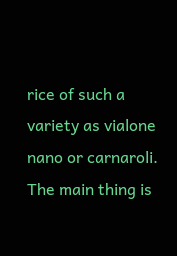rice of such a variety as vialone nano or carnaroli. The main thing is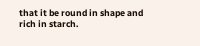that it be round in shape and rich in starch.